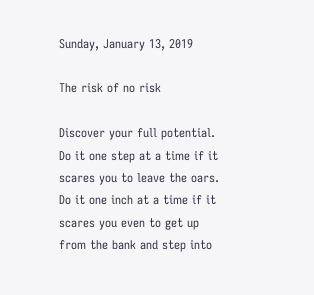Sunday, January 13, 2019

The risk of no risk

Discover your full potential. Do it one step at a time if it scares you to leave the oars. Do it one inch at a time if it scares you even to get up from the bank and step into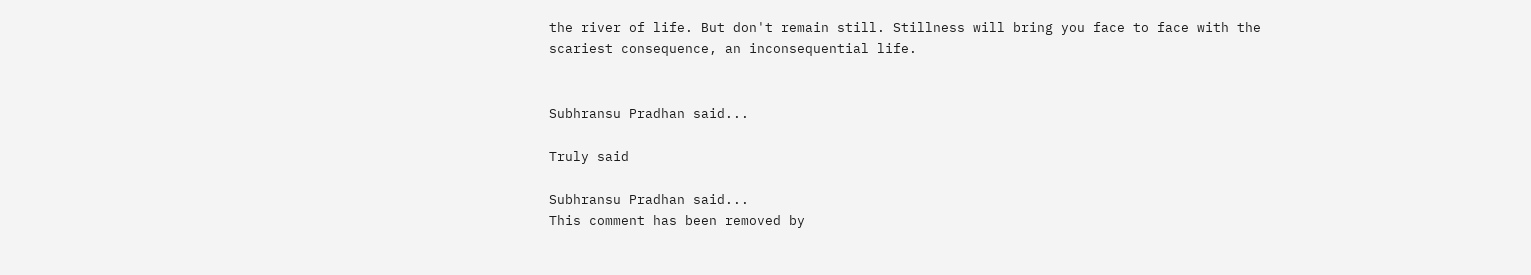the river of life. But don't remain still. Stillness will bring you face to face with the scariest consequence, an inconsequential life.


Subhransu Pradhan said...

Truly said

Subhransu Pradhan said...
This comment has been removed by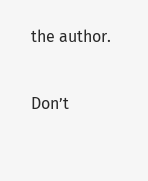the author.


Don’t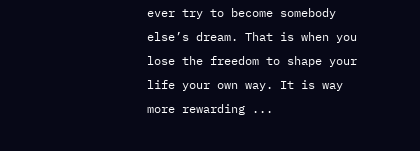ever try to become somebody else’s dream. That is when you lose the freedom to shape your life your own way. It is way more rewarding ...